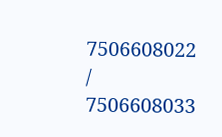7506608022 / 7506608033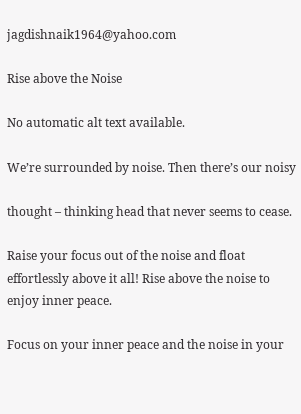jagdishnaik1964@yahoo.com

Rise above the Noise

No automatic alt text available.

We’re surrounded by noise. Then there’s our noisy

thought – thinking head that never seems to cease.

Raise your focus out of the noise and float effortlessly above it all! Rise above the noise to enjoy inner peace.

Focus on your inner peace and the noise in your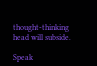thought-thinking head will subside.

Speak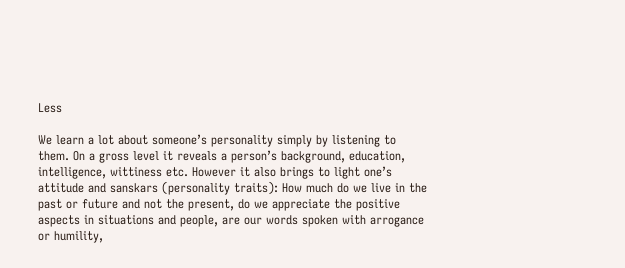Less

We learn a lot about someone’s personality simply by listening to
them. On a gross level it reveals a person’s background, education,
intelligence, wittiness etc. However it also brings to light one’s
attitude and sanskars (personality traits): How much do we live in the
past or future and not the present, do we appreciate the positive
aspects in situations and people, are our words spoken with arrogance
or humility,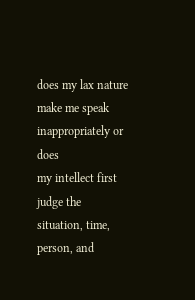does my lax nature make me speak inappropriately or does
my intellect first judge the situation, time, person, and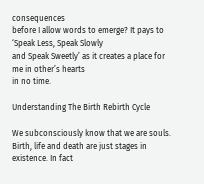consequences
before I allow words to emerge? It pays to ‘Speak Less, Speak Slowly
and Speak Sweetly’ as it creates a place for me in other’s hearts
in no time.

Understanding The Birth Rebirth Cycle

We subconsciously know that we are souls. Birth, life and death are just stages in existence. In fact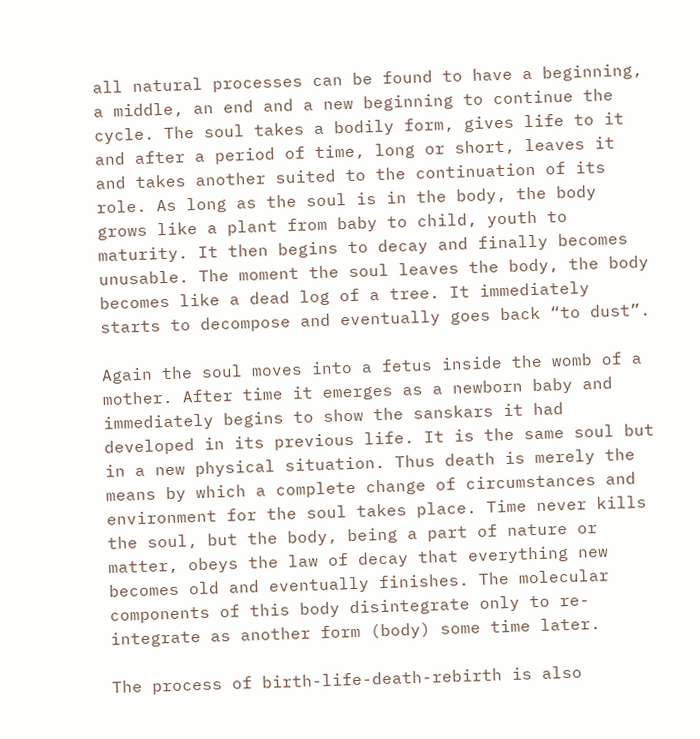all natural processes can be found to have a beginning,  a middle, an end and a new beginning to continue the cycle. The soul takes a bodily form, gives life to it and after a period of time, long or short, leaves it and takes another suited to the continuation of its role. As long as the soul is in the body, the body grows like a plant from baby to child, youth to maturity. It then begins to decay and finally becomes unusable. The moment the soul leaves the body, the body becomes like a dead log of a tree. It immediately starts to decompose and eventually goes back “to dust”.

Again the soul moves into a fetus inside the womb of a mother. After time it emerges as a newborn baby and immediately begins to show the sanskars it had developed in its previous life. It is the same soul but in a new physical situation. Thus death is merely the means by which a complete change of circumstances and environment for the soul takes place. Time never kills the soul, but the body, being a part of nature or matter, obeys the law of decay that everything new becomes old and eventually finishes. The molecular components of this body disintegrate only to re-integrate as another form (body) some time later.

The process of birth-life-death-rebirth is also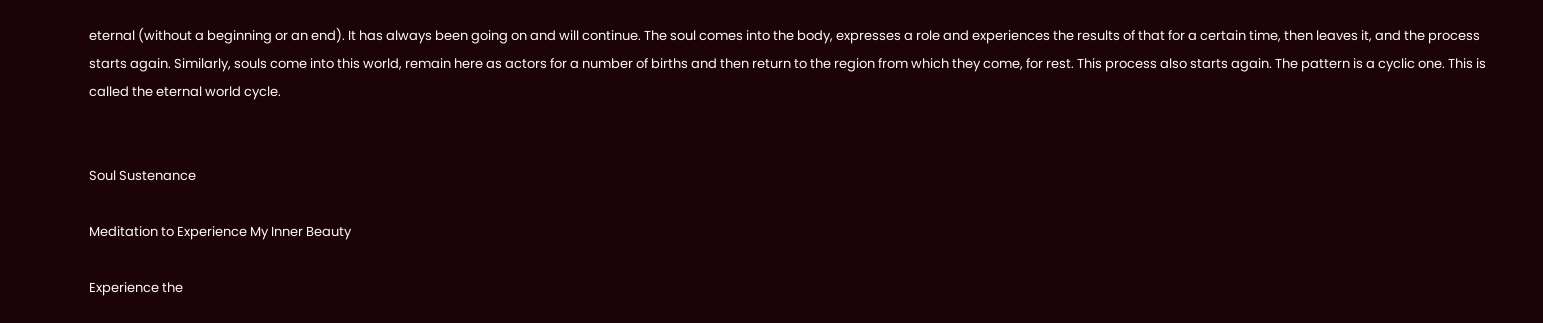eternal (without a beginning or an end). It has always been going on and will continue. The soul comes into the body, expresses a role and experiences the results of that for a certain time, then leaves it, and the process starts again. Similarly, souls come into this world, remain here as actors for a number of births and then return to the region from which they come, for rest. This process also starts again. The pattern is a cyclic one. This is called the eternal world cycle.


Soul Sustenance

Meditation to Experience My Inner Beauty

Experience the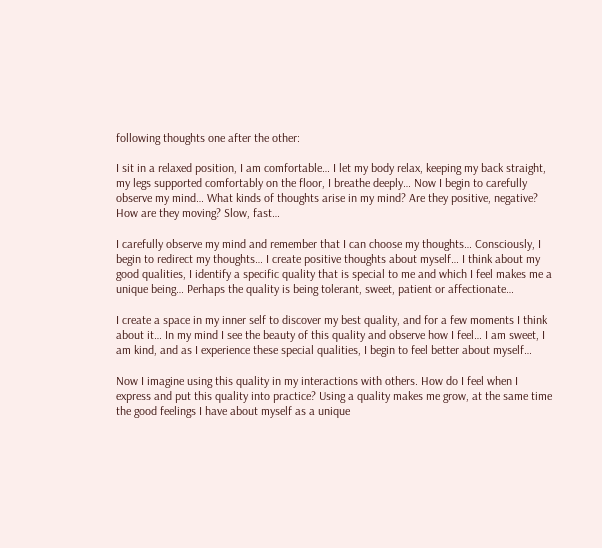following thoughts one after the other:

I sit in a relaxed position, I am comfortable… I let my body relax, keeping my back straight, my legs supported comfortably on the floor, I breathe deeply… Now I begin to carefully observe my mind… What kinds of thoughts arise in my mind? Are they positive, negative? How are they moving? Slow, fast…

I carefully observe my mind and remember that I can choose my thoughts… Consciously, I begin to redirect my thoughts… I create positive thoughts about myself… I think about my good qualities, I identify a specific quality that is special to me and which I feel makes me a unique being… Perhaps the quality is being tolerant, sweet, patient or affectionate…

I create a space in my inner self to discover my best quality, and for a few moments I think about it… In my mind I see the beauty of this quality and observe how I feel… I am sweet, I am kind, and as I experience these special qualities, I begin to feel better about myself…

Now I imagine using this quality in my interactions with others. How do I feel when I express and put this quality into practice? Using a quality makes me grow, at the same time the good feelings I have about myself as a unique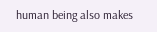human being also makes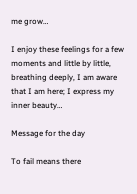me grow…

I enjoy these feelings for a few moments and little by little, breathing deeply, I am aware that I am here; I express my inner beauty…

Message for the day

To fail means there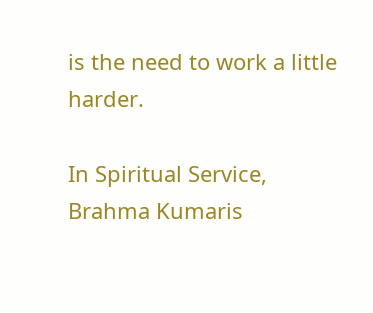is the need to work a little harder.

In Spiritual Service,
Brahma Kumaris